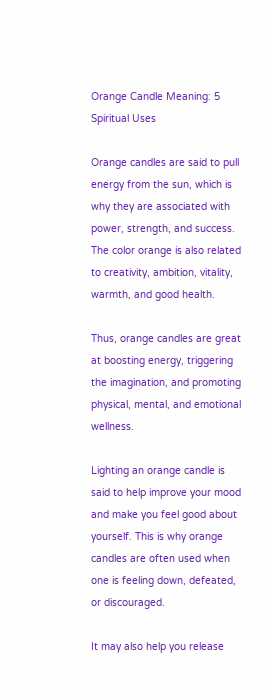Orange Candle Meaning: 5 Spiritual Uses

Orange candles are said to pull energy from the sun, which is why they are associated with power, strength, and success. The color orange is also related to creativity, ambition, vitality, warmth, and good health.

Thus, orange candles are great at boosting energy, triggering the imagination, and promoting physical, mental, and emotional wellness.

Lighting an orange candle is said to help improve your mood and make you feel good about yourself. This is why orange candles are often used when one is feeling down, defeated, or discouraged.

It may also help you release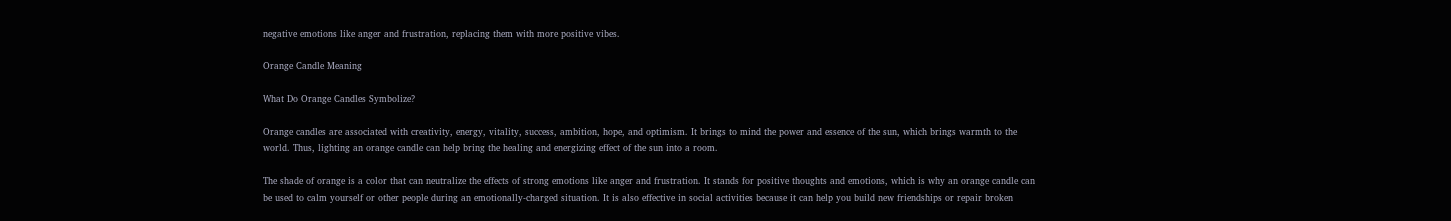negative emotions like anger and frustration, replacing them with more positive vibes.

Orange Candle Meaning

What Do Orange Candles Symbolize?

Orange candles are associated with creativity, energy, vitality, success, ambition, hope, and optimism. It brings to mind the power and essence of the sun, which brings warmth to the world. Thus, lighting an orange candle can help bring the healing and energizing effect of the sun into a room.

The shade of orange is a color that can neutralize the effects of strong emotions like anger and frustration. It stands for positive thoughts and emotions, which is why an orange candle can be used to calm yourself or other people during an emotionally-charged situation. It is also effective in social activities because it can help you build new friendships or repair broken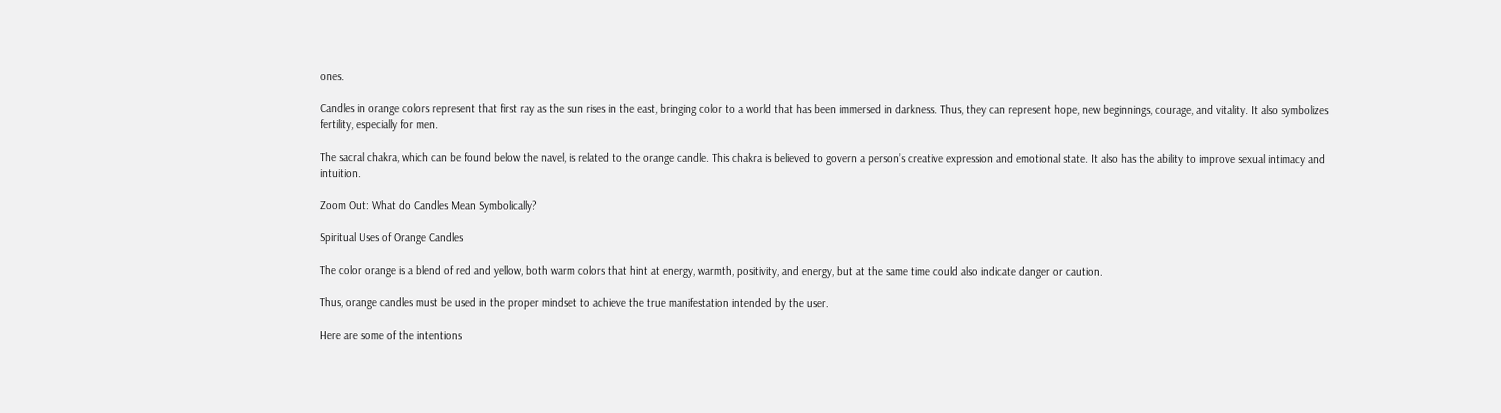ones.

Candles in orange colors represent that first ray as the sun rises in the east, bringing color to a world that has been immersed in darkness. Thus, they can represent hope, new beginnings, courage, and vitality. It also symbolizes fertility, especially for men.

The sacral chakra, which can be found below the navel, is related to the orange candle. This chakra is believed to govern a person’s creative expression and emotional state. It also has the ability to improve sexual intimacy and intuition.

Zoom Out: What do Candles Mean Symbolically?

Spiritual Uses of Orange Candles

The color orange is a blend of red and yellow, both warm colors that hint at energy, warmth, positivity, and energy, but at the same time could also indicate danger or caution.

Thus, orange candles must be used in the proper mindset to achieve the true manifestation intended by the user.

Here are some of the intentions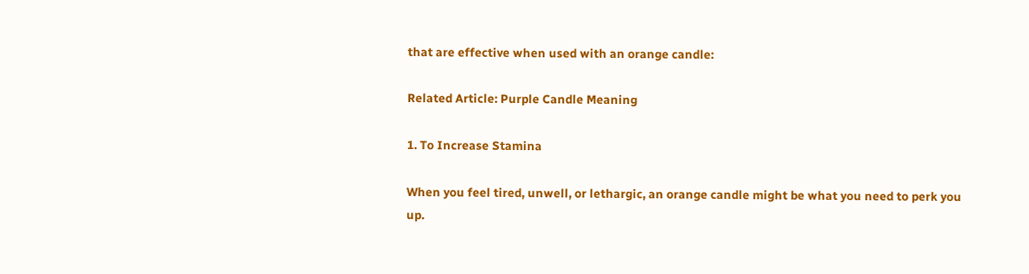that are effective when used with an orange candle:

Related Article: Purple Candle Meaning

1. To Increase Stamina

When you feel tired, unwell, or lethargic, an orange candle might be what you need to perk you up.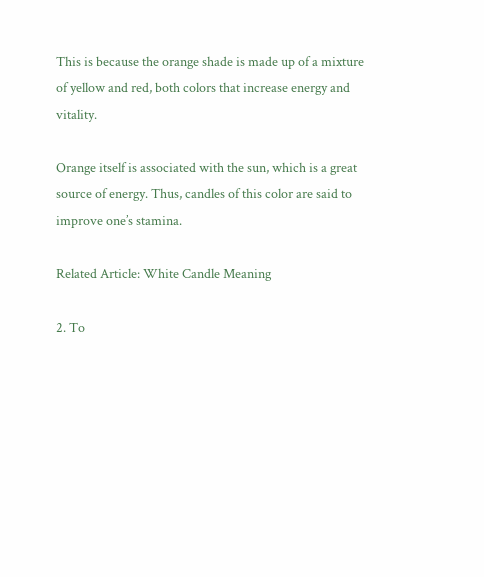This is because the orange shade is made up of a mixture of yellow and red, both colors that increase energy and vitality.

Orange itself is associated with the sun, which is a great source of energy. Thus, candles of this color are said to improve one’s stamina.

Related Article: White Candle Meaning

2. To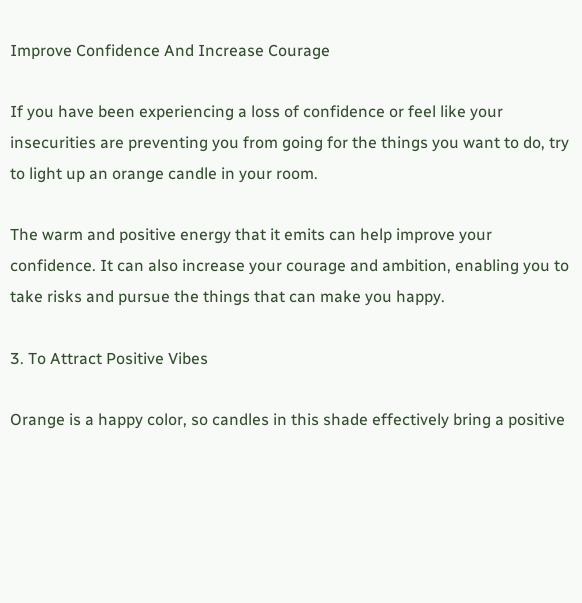Improve Confidence And Increase Courage

If you have been experiencing a loss of confidence or feel like your insecurities are preventing you from going for the things you want to do, try to light up an orange candle in your room.

The warm and positive energy that it emits can help improve your confidence. It can also increase your courage and ambition, enabling you to take risks and pursue the things that can make you happy.

3. To Attract Positive Vibes

Orange is a happy color, so candles in this shade effectively bring a positive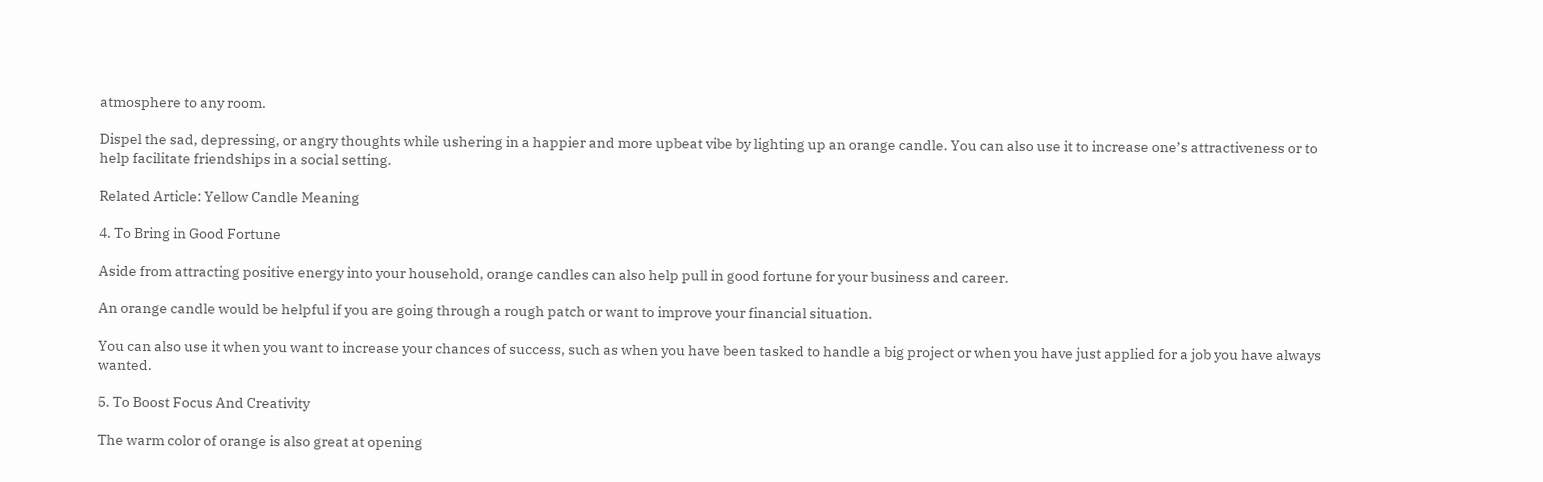atmosphere to any room.

Dispel the sad, depressing, or angry thoughts while ushering in a happier and more upbeat vibe by lighting up an orange candle. You can also use it to increase one’s attractiveness or to help facilitate friendships in a social setting.

Related Article: Yellow Candle Meaning

4. To Bring in Good Fortune

Aside from attracting positive energy into your household, orange candles can also help pull in good fortune for your business and career.

An orange candle would be helpful if you are going through a rough patch or want to improve your financial situation.

You can also use it when you want to increase your chances of success, such as when you have been tasked to handle a big project or when you have just applied for a job you have always wanted.

5. To Boost Focus And Creativity

The warm color of orange is also great at opening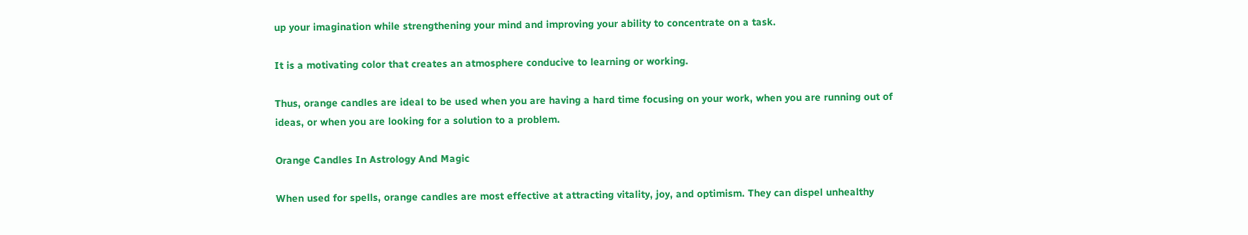up your imagination while strengthening your mind and improving your ability to concentrate on a task.

It is a motivating color that creates an atmosphere conducive to learning or working.

Thus, orange candles are ideal to be used when you are having a hard time focusing on your work, when you are running out of ideas, or when you are looking for a solution to a problem.

Orange Candles In Astrology And Magic

When used for spells, orange candles are most effective at attracting vitality, joy, and optimism. They can dispel unhealthy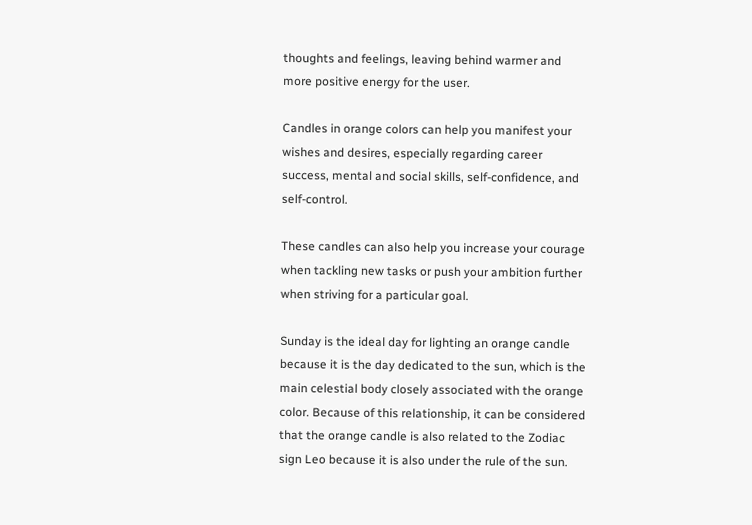thoughts and feelings, leaving behind warmer and more positive energy for the user.

Candles in orange colors can help you manifest your wishes and desires, especially regarding career success, mental and social skills, self-confidence, and self-control.

These candles can also help you increase your courage when tackling new tasks or push your ambition further when striving for a particular goal.

Sunday is the ideal day for lighting an orange candle because it is the day dedicated to the sun, which is the main celestial body closely associated with the orange color. Because of this relationship, it can be considered that the orange candle is also related to the Zodiac sign Leo because it is also under the rule of the sun.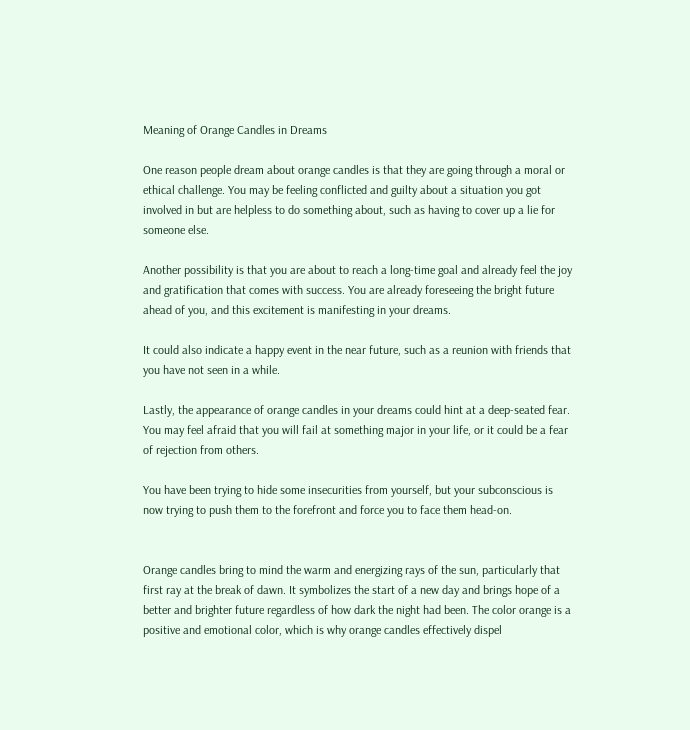Meaning of Orange Candles in Dreams

One reason people dream about orange candles is that they are going through a moral or ethical challenge. You may be feeling conflicted and guilty about a situation you got involved in but are helpless to do something about, such as having to cover up a lie for someone else.

Another possibility is that you are about to reach a long-time goal and already feel the joy and gratification that comes with success. You are already foreseeing the bright future ahead of you, and this excitement is manifesting in your dreams.

It could also indicate a happy event in the near future, such as a reunion with friends that you have not seen in a while.

Lastly, the appearance of orange candles in your dreams could hint at a deep-seated fear. You may feel afraid that you will fail at something major in your life, or it could be a fear of rejection from others.

You have been trying to hide some insecurities from yourself, but your subconscious is now trying to push them to the forefront and force you to face them head-on.


Orange candles bring to mind the warm and energizing rays of the sun, particularly that first ray at the break of dawn. It symbolizes the start of a new day and brings hope of a better and brighter future regardless of how dark the night had been. The color orange is a positive and emotional color, which is why orange candles effectively dispel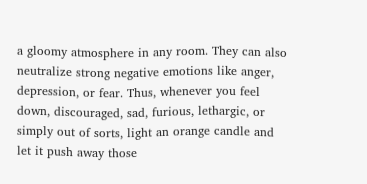a gloomy atmosphere in any room. They can also neutralize strong negative emotions like anger, depression, or fear. Thus, whenever you feel down, discouraged, sad, furious, lethargic, or simply out of sorts, light an orange candle and let it push away those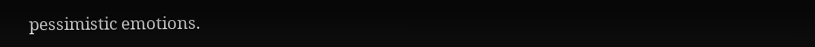pessimistic emotions.